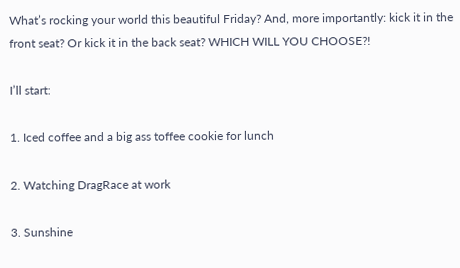What’s rocking your world this beautiful Friday? And, more importantly: kick it in the front seat? Or kick it in the back seat? WHICH WILL YOU CHOOSE?!

I’ll start:

1. Iced coffee and a big ass toffee cookie for lunch

2. Watching DragRace at work

3. Sunshine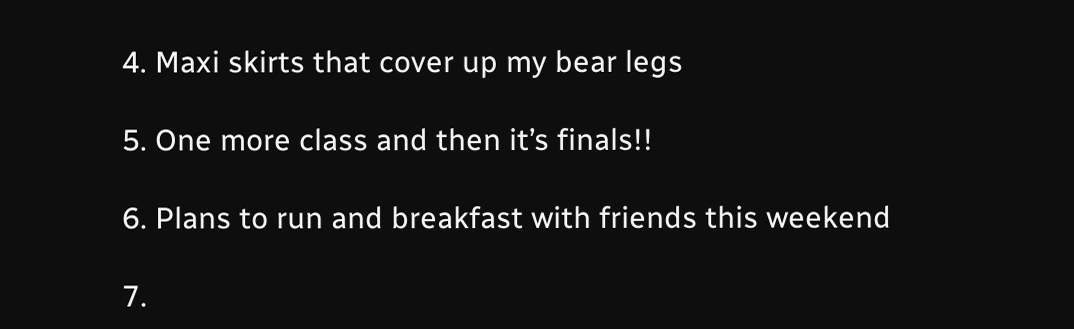4. Maxi skirts that cover up my bear legs

5. One more class and then it’s finals!!

6. Plans to run and breakfast with friends this weekend

7.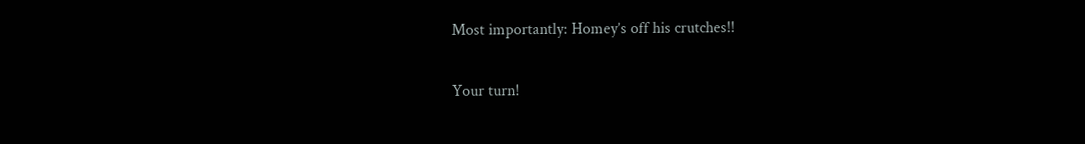Most importantly: Homey’s off his crutches!!

Your turn!